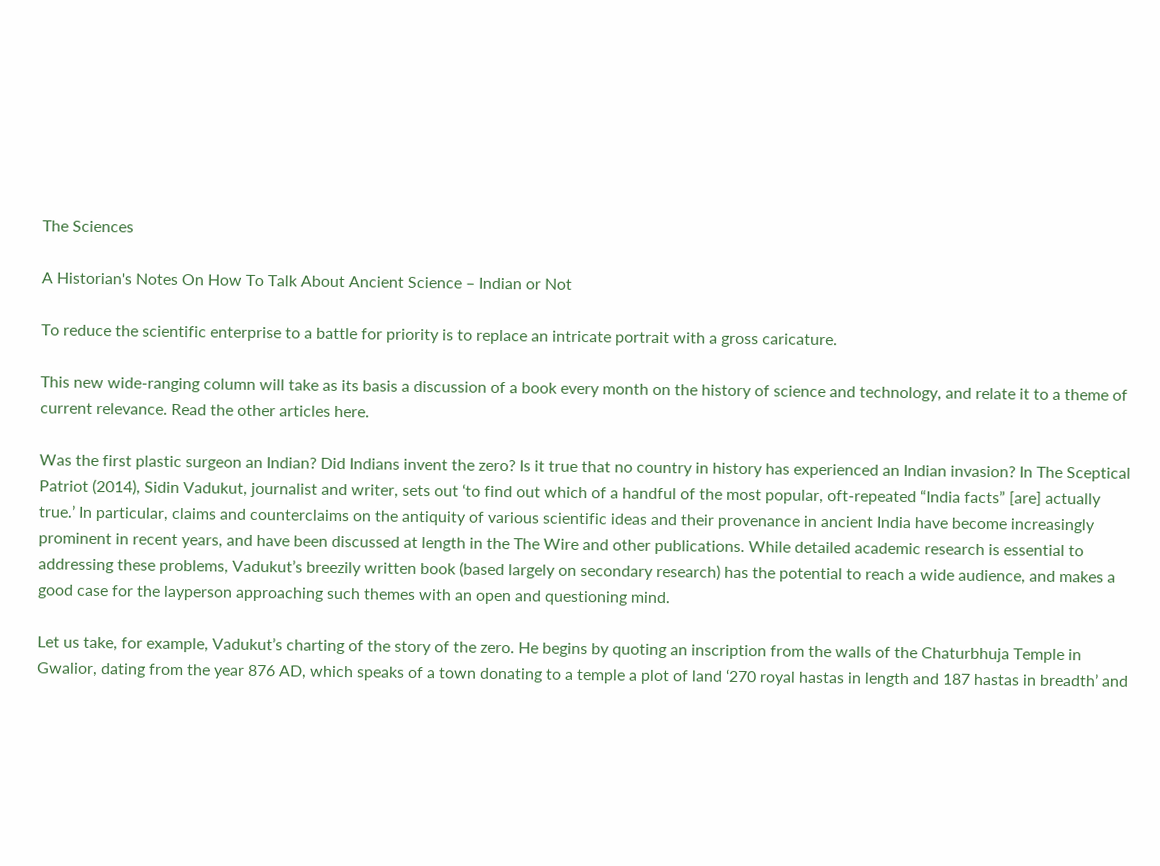The Sciences

A Historian's Notes On How To Talk About Ancient Science – Indian or Not

To reduce the scientific enterprise to a battle for priority is to replace an intricate portrait with a gross caricature.

This new wide-ranging column will take as its basis a discussion of a book every month on the history of science and technology, and relate it to a theme of current relevance. Read the other articles here.

Was the first plastic surgeon an Indian? Did Indians invent the zero? Is it true that no country in history has experienced an Indian invasion? In The Sceptical Patriot (2014), Sidin Vadukut, journalist and writer, sets out ‘to find out which of a handful of the most popular, oft-repeated “India facts” [are] actually true.’ In particular, claims and counterclaims on the antiquity of various scientific ideas and their provenance in ancient India have become increasingly prominent in recent years, and have been discussed at length in the The Wire and other publications. While detailed academic research is essential to addressing these problems, Vadukut’s breezily written book (based largely on secondary research) has the potential to reach a wide audience, and makes a good case for the layperson approaching such themes with an open and questioning mind.

Let us take, for example, Vadukut’s charting of the story of the zero. He begins by quoting an inscription from the walls of the Chaturbhuja Temple in Gwalior, dating from the year 876 AD, which speaks of a town donating to a temple a plot of land ‘270 royal hastas in length and 187 hastas in breadth’ and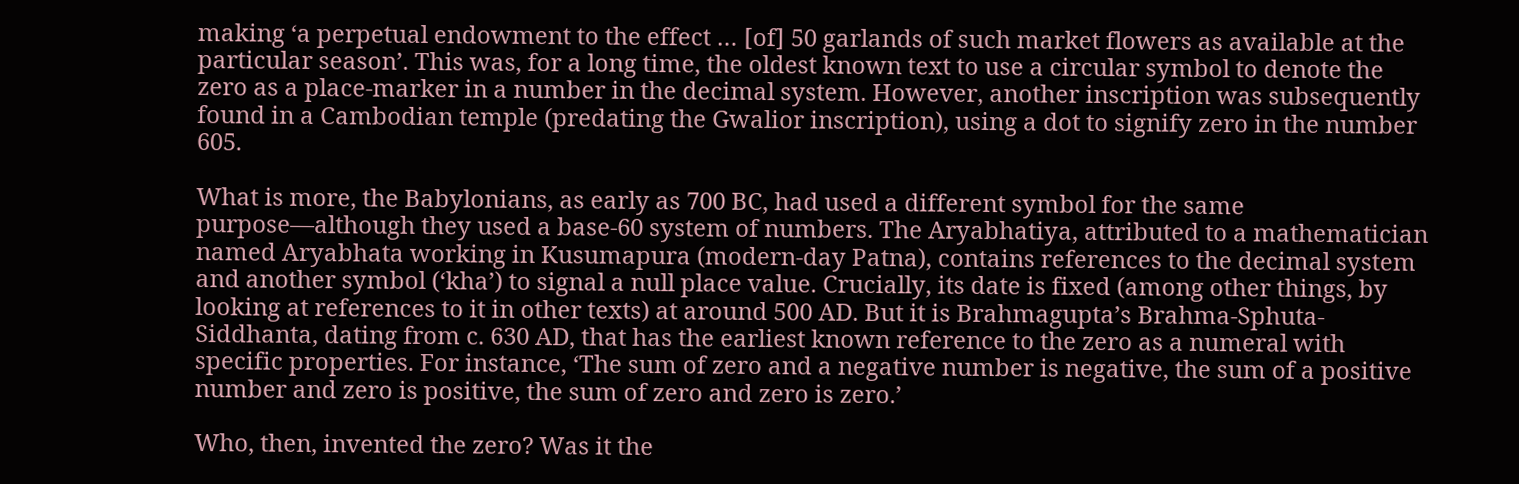making ‘a perpetual endowment to the effect … [of] 50 garlands of such market flowers as available at the particular season’. This was, for a long time, the oldest known text to use a circular symbol to denote the zero as a place-marker in a number in the decimal system. However, another inscription was subsequently found in a Cambodian temple (predating the Gwalior inscription), using a dot to signify zero in the number 605.

What is more, the Babylonians, as early as 700 BC, had used a different symbol for the same purpose—although they used a base-60 system of numbers. The Aryabhatiya, attributed to a mathematician named Aryabhata working in Kusumapura (modern-day Patna), contains references to the decimal system and another symbol (‘kha’) to signal a null place value. Crucially, its date is fixed (among other things, by looking at references to it in other texts) at around 500 AD. But it is Brahmagupta’s Brahma-Sphuta-Siddhanta, dating from c. 630 AD, that has the earliest known reference to the zero as a numeral with specific properties. For instance, ‘The sum of zero and a negative number is negative, the sum of a positive number and zero is positive, the sum of zero and zero is zero.’

Who, then, invented the zero? Was it the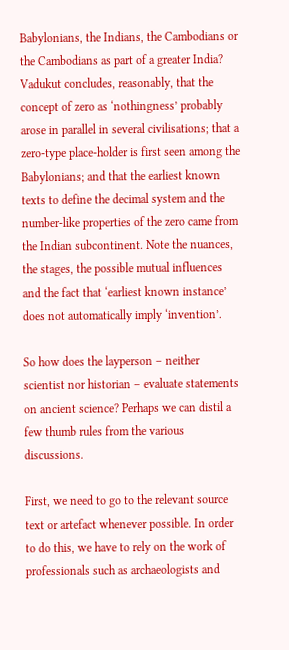Babylonians, the Indians, the Cambodians or the Cambodians as part of a greater India? Vadukut concludes, reasonably, that the concept of zero as ‘nothingness’ probably arose in parallel in several civilisations; that a zero-type place-holder is first seen among the Babylonians; and that the earliest known texts to define the decimal system and the number-like properties of the zero came from the Indian subcontinent. Note the nuances, the stages, the possible mutual influences and the fact that ‘earliest known instance’ does not automatically imply ‘invention’.

So how does the layperson – neither scientist nor historian – evaluate statements on ancient science? Perhaps we can distil a few thumb rules from the various discussions.

First, we need to go to the relevant source text or artefact whenever possible. In order to do this, we have to rely on the work of professionals such as archaeologists and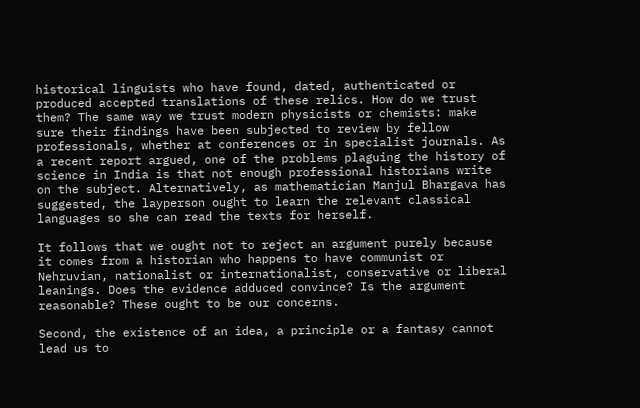historical linguists who have found, dated, authenticated or produced accepted translations of these relics. How do we trust them? The same way we trust modern physicists or chemists: make sure their findings have been subjected to review by fellow professionals, whether at conferences or in specialist journals. As a recent report argued, one of the problems plaguing the history of science in India is that not enough professional historians write on the subject. Alternatively, as mathematician Manjul Bhargava has suggested, the layperson ought to learn the relevant classical languages so she can read the texts for herself.

It follows that we ought not to reject an argument purely because it comes from a historian who happens to have communist or Nehruvian, nationalist or internationalist, conservative or liberal leanings. Does the evidence adduced convince? Is the argument reasonable? These ought to be our concerns.

Second, the existence of an idea, a principle or a fantasy cannot lead us to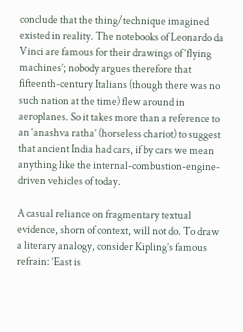conclude that the thing/technique imagined existed in reality. The notebooks of Leonardo da Vinci are famous for their drawings of ‘flying machines’; nobody argues therefore that fifteenth-century Italians (though there was no such nation at the time) flew around in aeroplanes. So it takes more than a reference to an ‘anashva ratha’ (horseless chariot) to suggest that ancient India had cars, if by cars we mean anything like the internal-combustion-engine-driven vehicles of today.

A casual reliance on fragmentary textual evidence, shorn of context, will not do. To draw a literary analogy, consider Kipling’s famous refrain: ‘East is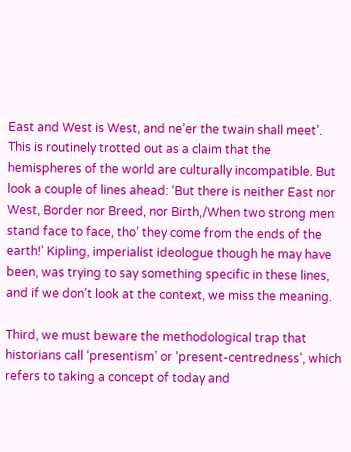East and West is West, and ne’er the twain shall meet’. This is routinely trotted out as a claim that the hemispheres of the world are culturally incompatible. But look a couple of lines ahead: ‘But there is neither East nor West, Border nor Breed, nor Birth,/When two strong men stand face to face, tho’ they come from the ends of the earth!’ Kipling, imperialist ideologue though he may have been, was trying to say something specific in these lines, and if we don’t look at the context, we miss the meaning.

Third, we must beware the methodological trap that historians call ‘presentism’ or ‘present-centredness’, which refers to taking a concept of today and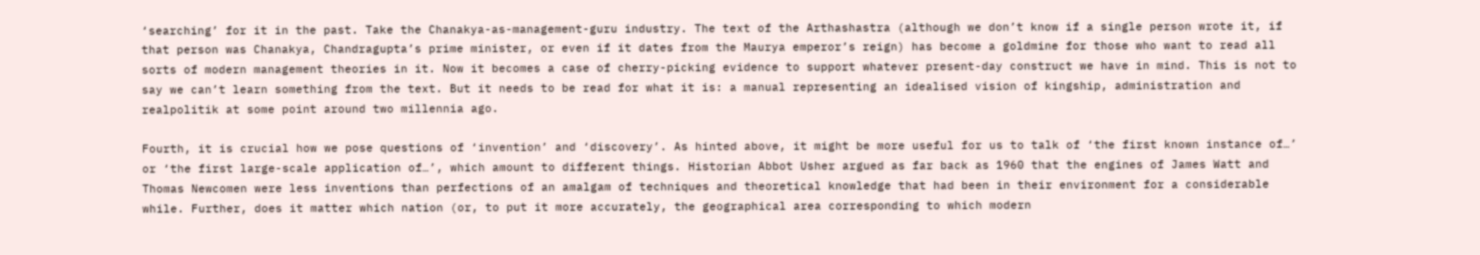‘searching’ for it in the past. Take the Chanakya-as-management-guru industry. The text of the Arthashastra (although we don’t know if a single person wrote it, if that person was Chanakya, Chandragupta’s prime minister, or even if it dates from the Maurya emperor’s reign) has become a goldmine for those who want to read all sorts of modern management theories in it. Now it becomes a case of cherry-picking evidence to support whatever present-day construct we have in mind. This is not to say we can’t learn something from the text. But it needs to be read for what it is: a manual representing an idealised vision of kingship, administration and realpolitik at some point around two millennia ago.

Fourth, it is crucial how we pose questions of ‘invention’ and ‘discovery’. As hinted above, it might be more useful for us to talk of ‘the first known instance of…’ or ‘the first large-scale application of…’, which amount to different things. Historian Abbot Usher argued as far back as 1960 that the engines of James Watt and Thomas Newcomen were less inventions than perfections of an amalgam of techniques and theoretical knowledge that had been in their environment for a considerable while. Further, does it matter which nation (or, to put it more accurately, the geographical area corresponding to which modern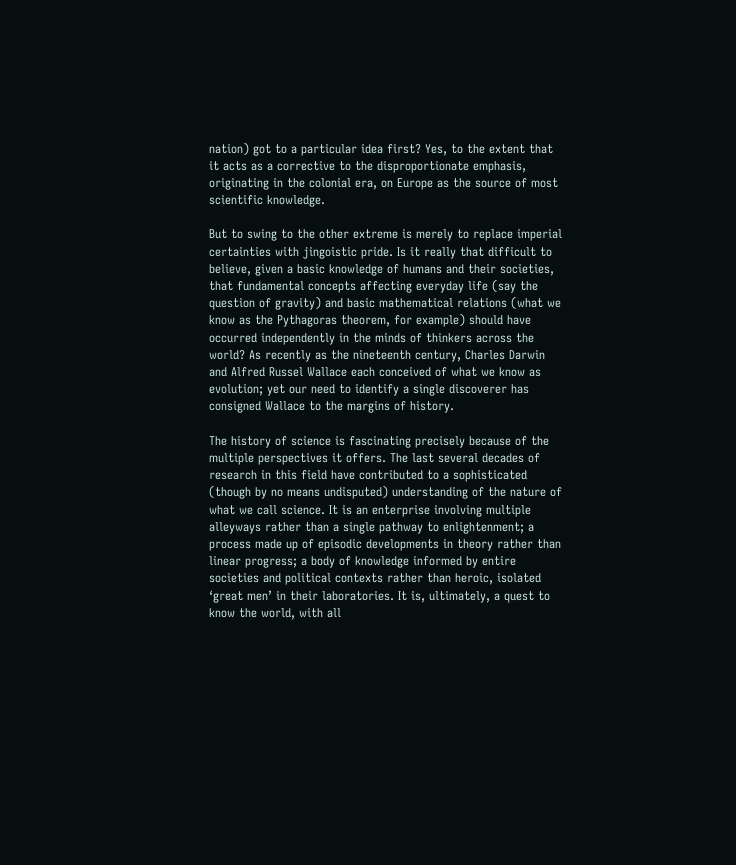nation) got to a particular idea first? Yes, to the extent that it acts as a corrective to the disproportionate emphasis, originating in the colonial era, on Europe as the source of most scientific knowledge.

But to swing to the other extreme is merely to replace imperial certainties with jingoistic pride. Is it really that difficult to believe, given a basic knowledge of humans and their societies, that fundamental concepts affecting everyday life (say the question of gravity) and basic mathematical relations (what we know as the Pythagoras theorem, for example) should have occurred independently in the minds of thinkers across the world? As recently as the nineteenth century, Charles Darwin and Alfred Russel Wallace each conceived of what we know as evolution; yet our need to identify a single discoverer has consigned Wallace to the margins of history.

The history of science is fascinating precisely because of the multiple perspectives it offers. The last several decades of research in this field have contributed to a sophisticated (though by no means undisputed) understanding of the nature of what we call science. It is an enterprise involving multiple alleyways rather than a single pathway to enlightenment; a process made up of episodic developments in theory rather than linear progress; a body of knowledge informed by entire societies and political contexts rather than heroic, isolated ‘great men’ in their laboratories. It is, ultimately, a quest to know the world, with all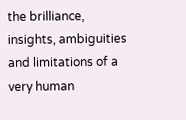the brilliance, insights, ambiguities and limitations of a very human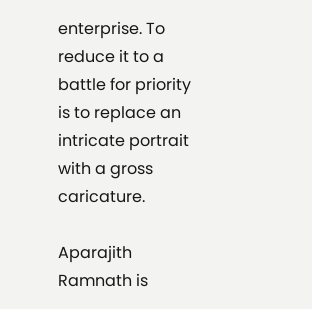enterprise. To reduce it to a battle for priority is to replace an intricate portrait with a gross caricature.

Aparajith Ramnath is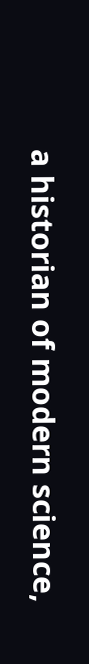a historian of modern science,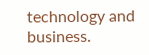technology and business.